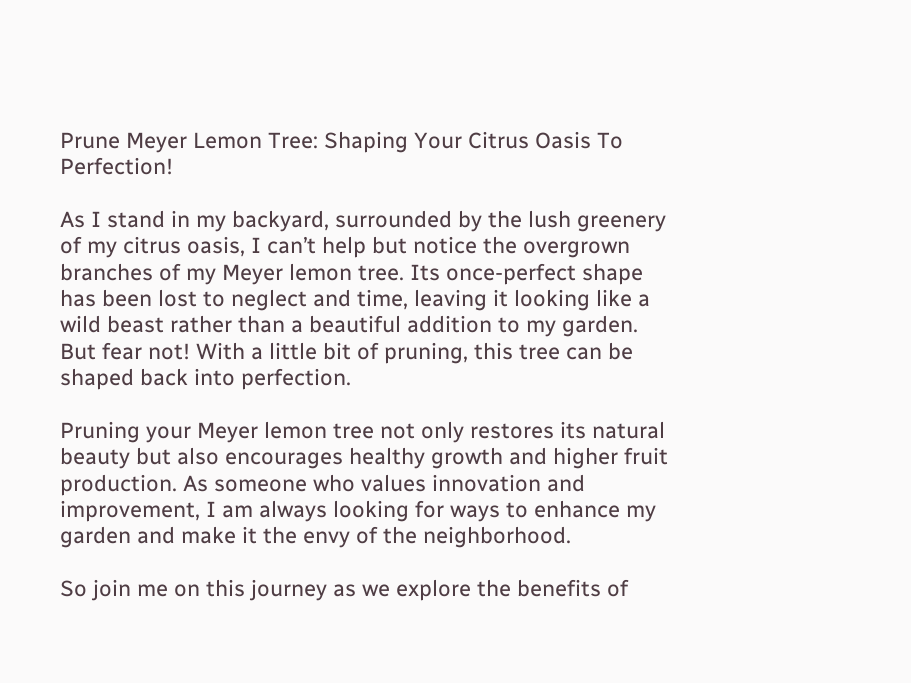Prune Meyer Lemon Tree: Shaping Your Citrus Oasis To Perfection!

As I stand in my backyard, surrounded by the lush greenery of my citrus oasis, I can’t help but notice the overgrown branches of my Meyer lemon tree. Its once-perfect shape has been lost to neglect and time, leaving it looking like a wild beast rather than a beautiful addition to my garden. But fear not! With a little bit of pruning, this tree can be shaped back into perfection.

Pruning your Meyer lemon tree not only restores its natural beauty but also encourages healthy growth and higher fruit production. As someone who values innovation and improvement, I am always looking for ways to enhance my garden and make it the envy of the neighborhood.

So join me on this journey as we explore the benefits of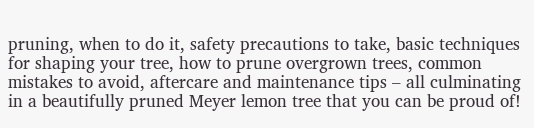pruning, when to do it, safety precautions to take, basic techniques for shaping your tree, how to prune overgrown trees, common mistakes to avoid, aftercare and maintenance tips – all culminating in a beautifully pruned Meyer lemon tree that you can be proud of!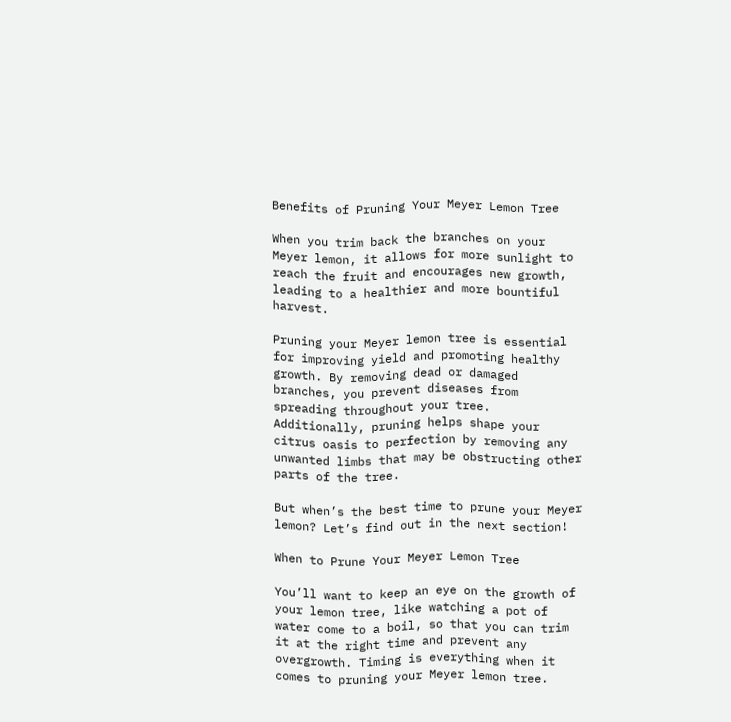Benefits of Pruning Your Meyer Lemon Tree

When you trim back the branches on your Meyer lemon, it allows for more sunlight to reach the fruit and encourages new growth, leading to a healthier and more bountiful harvest.

Pruning your Meyer lemon tree is essential for improving yield and promoting healthy growth. By removing dead or damaged branches, you prevent diseases from spreading throughout your tree. Additionally, pruning helps shape your citrus oasis to perfection by removing any unwanted limbs that may be obstructing other parts of the tree.

But when’s the best time to prune your Meyer lemon? Let’s find out in the next section!

When to Prune Your Meyer Lemon Tree

You’ll want to keep an eye on the growth of your lemon tree, like watching a pot of water come to a boil, so that you can trim it at the right time and prevent any overgrowth. Timing is everything when it comes to pruning your Meyer lemon tree.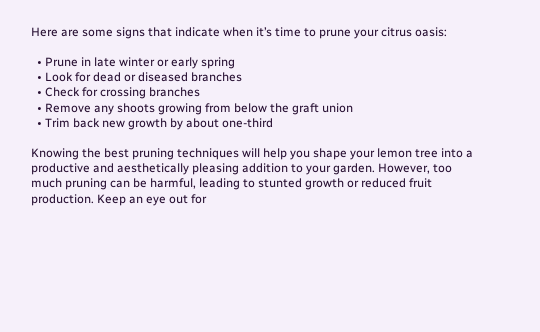Here are some signs that indicate when it’s time to prune your citrus oasis:

  • Prune in late winter or early spring
  • Look for dead or diseased branches
  • Check for crossing branches
  • Remove any shoots growing from below the graft union
  • Trim back new growth by about one-third

Knowing the best pruning techniques will help you shape your lemon tree into a productive and aesthetically pleasing addition to your garden. However, too much pruning can be harmful, leading to stunted growth or reduced fruit production. Keep an eye out for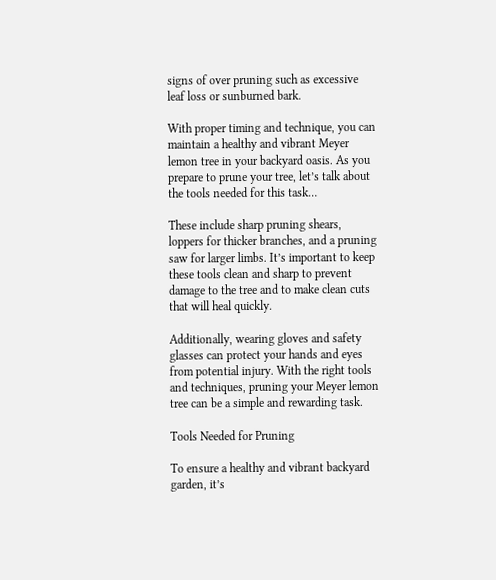signs of over pruning such as excessive leaf loss or sunburned bark.

With proper timing and technique, you can maintain a healthy and vibrant Meyer lemon tree in your backyard oasis. As you prepare to prune your tree, let’s talk about the tools needed for this task…

These include sharp pruning shears, loppers for thicker branches, and a pruning saw for larger limbs. It’s important to keep these tools clean and sharp to prevent damage to the tree and to make clean cuts that will heal quickly.

Additionally, wearing gloves and safety glasses can protect your hands and eyes from potential injury. With the right tools and techniques, pruning your Meyer lemon tree can be a simple and rewarding task.

Tools Needed for Pruning

To ensure a healthy and vibrant backyard garden, it’s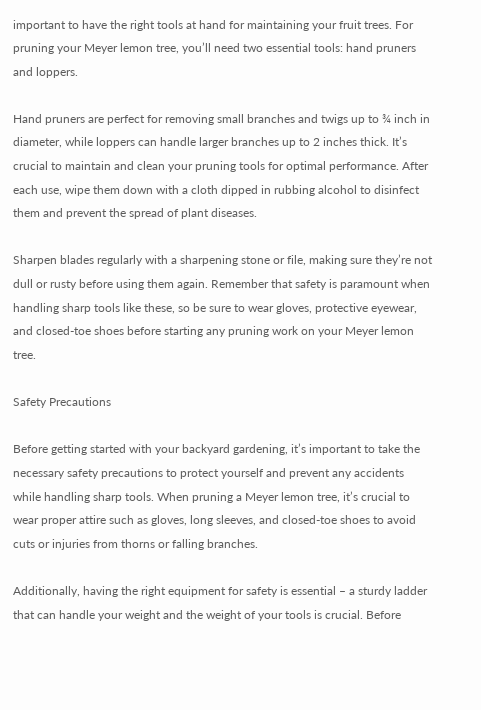important to have the right tools at hand for maintaining your fruit trees. For pruning your Meyer lemon tree, you’ll need two essential tools: hand pruners and loppers.

Hand pruners are perfect for removing small branches and twigs up to ¾ inch in diameter, while loppers can handle larger branches up to 2 inches thick. It’s crucial to maintain and clean your pruning tools for optimal performance. After each use, wipe them down with a cloth dipped in rubbing alcohol to disinfect them and prevent the spread of plant diseases.

Sharpen blades regularly with a sharpening stone or file, making sure they’re not dull or rusty before using them again. Remember that safety is paramount when handling sharp tools like these, so be sure to wear gloves, protective eyewear, and closed-toe shoes before starting any pruning work on your Meyer lemon tree.

Safety Precautions

Before getting started with your backyard gardening, it’s important to take the necessary safety precautions to protect yourself and prevent any accidents while handling sharp tools. When pruning a Meyer lemon tree, it’s crucial to wear proper attire such as gloves, long sleeves, and closed-toe shoes to avoid cuts or injuries from thorns or falling branches.

Additionally, having the right equipment for safety is essential – a sturdy ladder that can handle your weight and the weight of your tools is crucial. Before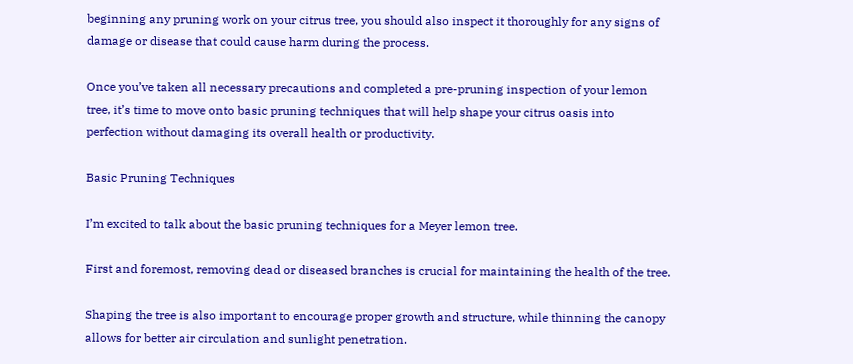beginning any pruning work on your citrus tree, you should also inspect it thoroughly for any signs of damage or disease that could cause harm during the process.

Once you’ve taken all necessary precautions and completed a pre-pruning inspection of your lemon tree, it’s time to move onto basic pruning techniques that will help shape your citrus oasis into perfection without damaging its overall health or productivity.

Basic Pruning Techniques

I’m excited to talk about the basic pruning techniques for a Meyer lemon tree.

First and foremost, removing dead or diseased branches is crucial for maintaining the health of the tree.

Shaping the tree is also important to encourage proper growth and structure, while thinning the canopy allows for better air circulation and sunlight penetration.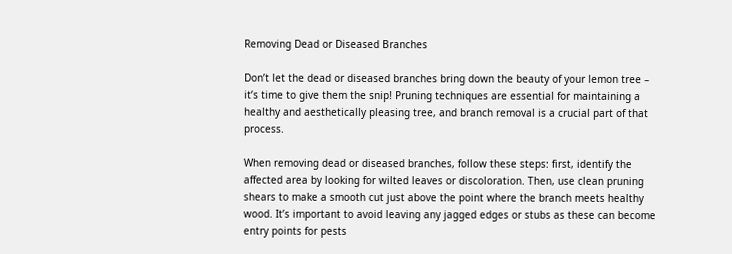Removing Dead or Diseased Branches

Don’t let the dead or diseased branches bring down the beauty of your lemon tree – it’s time to give them the snip! Pruning techniques are essential for maintaining a healthy and aesthetically pleasing tree, and branch removal is a crucial part of that process.

When removing dead or diseased branches, follow these steps: first, identify the affected area by looking for wilted leaves or discoloration. Then, use clean pruning shears to make a smooth cut just above the point where the branch meets healthy wood. It’s important to avoid leaving any jagged edges or stubs as these can become entry points for pests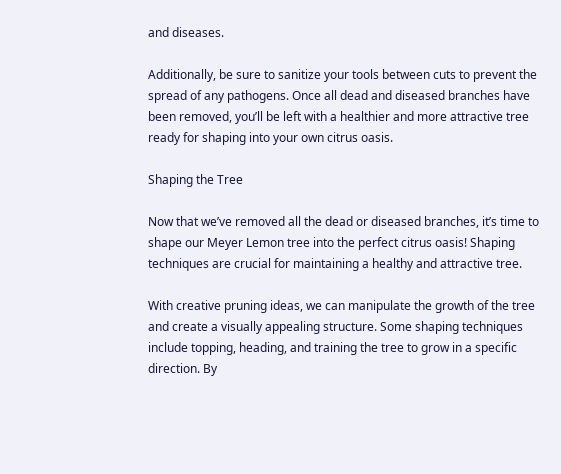and diseases.

Additionally, be sure to sanitize your tools between cuts to prevent the spread of any pathogens. Once all dead and diseased branches have been removed, you’ll be left with a healthier and more attractive tree ready for shaping into your own citrus oasis.

Shaping the Tree

Now that we’ve removed all the dead or diseased branches, it’s time to shape our Meyer Lemon tree into the perfect citrus oasis! Shaping techniques are crucial for maintaining a healthy and attractive tree.

With creative pruning ideas, we can manipulate the growth of the tree and create a visually appealing structure. Some shaping techniques include topping, heading, and training the tree to grow in a specific direction. By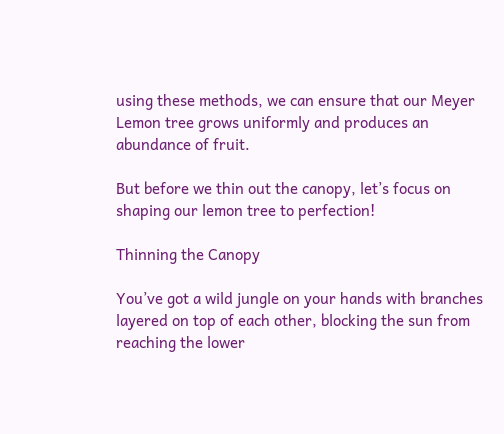using these methods, we can ensure that our Meyer Lemon tree grows uniformly and produces an abundance of fruit.

But before we thin out the canopy, let’s focus on shaping our lemon tree to perfection!

Thinning the Canopy

You’ve got a wild jungle on your hands with branches layered on top of each other, blocking the sun from reaching the lower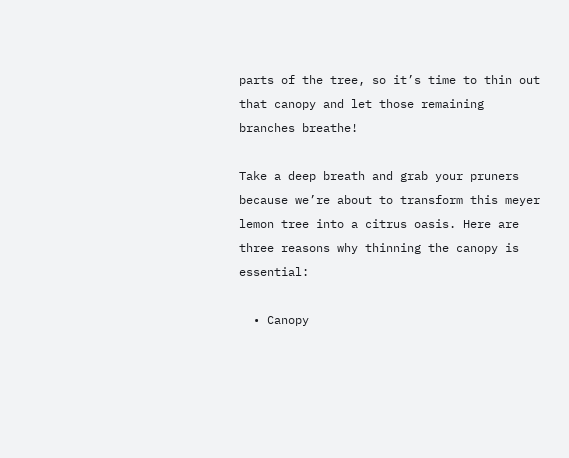parts of the tree, so it’s time to thin out that canopy and let those remaining branches breathe!

Take a deep breath and grab your pruners because we’re about to transform this meyer lemon tree into a citrus oasis. Here are three reasons why thinning the canopy is essential:

  • Canopy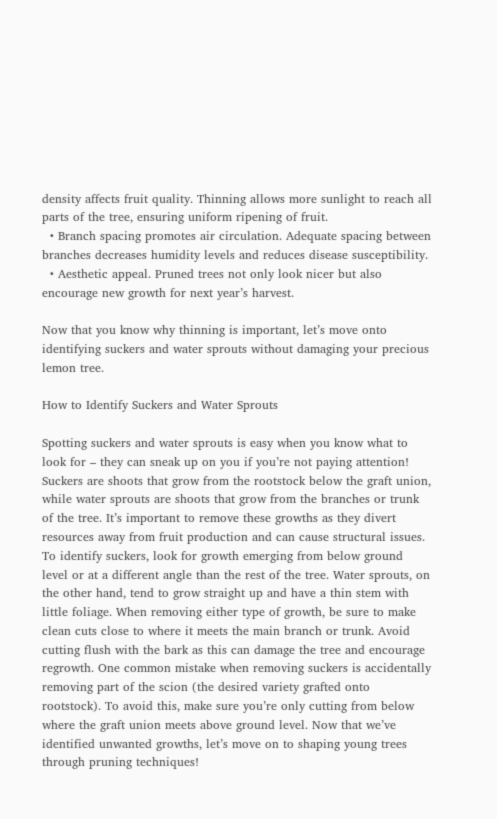density affects fruit quality. Thinning allows more sunlight to reach all parts of the tree, ensuring uniform ripening of fruit.
  • Branch spacing promotes air circulation. Adequate spacing between branches decreases humidity levels and reduces disease susceptibility.
  • Aesthetic appeal. Pruned trees not only look nicer but also encourage new growth for next year’s harvest.

Now that you know why thinning is important, let’s move onto identifying suckers and water sprouts without damaging your precious lemon tree.

How to Identify Suckers and Water Sprouts

Spotting suckers and water sprouts is easy when you know what to look for – they can sneak up on you if you’re not paying attention! Suckers are shoots that grow from the rootstock below the graft union, while water sprouts are shoots that grow from the branches or trunk of the tree. It’s important to remove these growths as they divert resources away from fruit production and can cause structural issues. To identify suckers, look for growth emerging from below ground level or at a different angle than the rest of the tree. Water sprouts, on the other hand, tend to grow straight up and have a thin stem with little foliage. When removing either type of growth, be sure to make clean cuts close to where it meets the main branch or trunk. Avoid cutting flush with the bark as this can damage the tree and encourage regrowth. One common mistake when removing suckers is accidentally removing part of the scion (the desired variety grafted onto rootstock). To avoid this, make sure you’re only cutting from below where the graft union meets above ground level. Now that we’ve identified unwanted growths, let’s move on to shaping young trees through pruning techniques!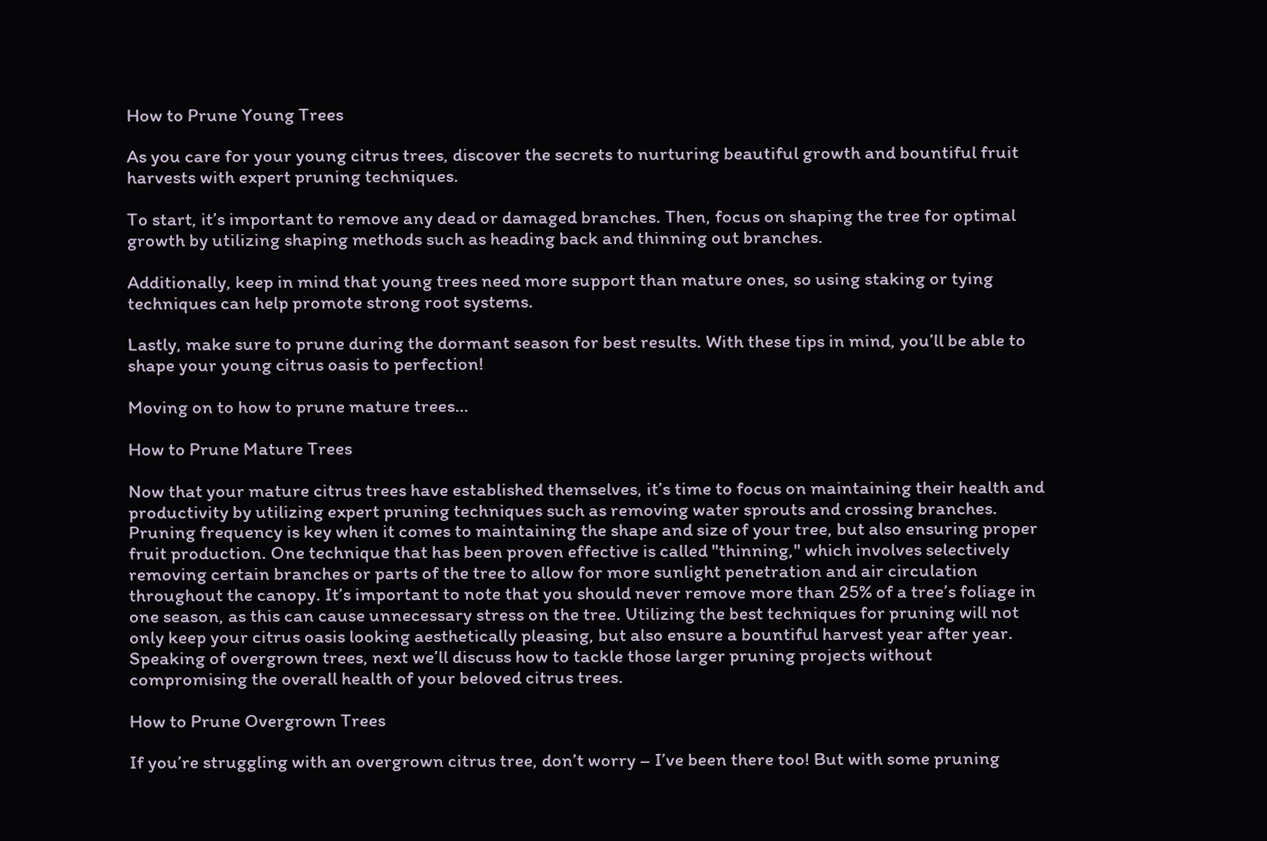How to Prune Young Trees

As you care for your young citrus trees, discover the secrets to nurturing beautiful growth and bountiful fruit harvests with expert pruning techniques.

To start, it’s important to remove any dead or damaged branches. Then, focus on shaping the tree for optimal growth by utilizing shaping methods such as heading back and thinning out branches.

Additionally, keep in mind that young trees need more support than mature ones, so using staking or tying techniques can help promote strong root systems.

Lastly, make sure to prune during the dormant season for best results. With these tips in mind, you’ll be able to shape your young citrus oasis to perfection!

Moving on to how to prune mature trees…

How to Prune Mature Trees

Now that your mature citrus trees have established themselves, it’s time to focus on maintaining their health and productivity by utilizing expert pruning techniques such as removing water sprouts and crossing branches. Pruning frequency is key when it comes to maintaining the shape and size of your tree, but also ensuring proper fruit production. One technique that has been proven effective is called "thinning," which involves selectively removing certain branches or parts of the tree to allow for more sunlight penetration and air circulation throughout the canopy. It’s important to note that you should never remove more than 25% of a tree’s foliage in one season, as this can cause unnecessary stress on the tree. Utilizing the best techniques for pruning will not only keep your citrus oasis looking aesthetically pleasing, but also ensure a bountiful harvest year after year. Speaking of overgrown trees, next we’ll discuss how to tackle those larger pruning projects without compromising the overall health of your beloved citrus trees.

How to Prune Overgrown Trees

If you’re struggling with an overgrown citrus tree, don’t worry – I’ve been there too! But with some pruning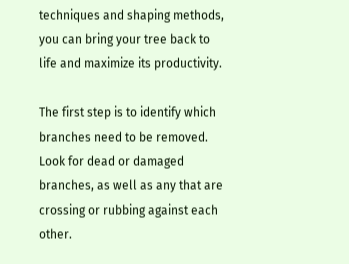techniques and shaping methods, you can bring your tree back to life and maximize its productivity.

The first step is to identify which branches need to be removed. Look for dead or damaged branches, as well as any that are crossing or rubbing against each other.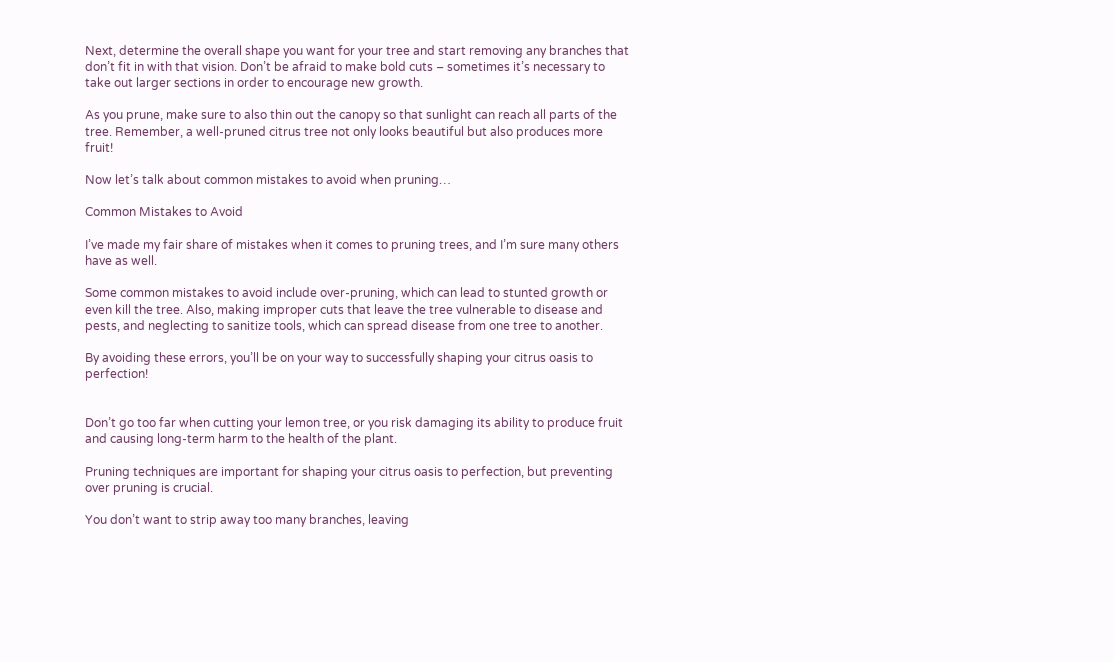Next, determine the overall shape you want for your tree and start removing any branches that don’t fit in with that vision. Don’t be afraid to make bold cuts – sometimes it’s necessary to take out larger sections in order to encourage new growth.

As you prune, make sure to also thin out the canopy so that sunlight can reach all parts of the tree. Remember, a well-pruned citrus tree not only looks beautiful but also produces more fruit!

Now let’s talk about common mistakes to avoid when pruning…

Common Mistakes to Avoid

I’ve made my fair share of mistakes when it comes to pruning trees, and I’m sure many others have as well.

Some common mistakes to avoid include over-pruning, which can lead to stunted growth or even kill the tree. Also, making improper cuts that leave the tree vulnerable to disease and pests, and neglecting to sanitize tools, which can spread disease from one tree to another.

By avoiding these errors, you’ll be on your way to successfully shaping your citrus oasis to perfection!


Don’t go too far when cutting your lemon tree, or you risk damaging its ability to produce fruit and causing long-term harm to the health of the plant.

Pruning techniques are important for shaping your citrus oasis to perfection, but preventing over pruning is crucial.

You don’t want to strip away too many branches, leaving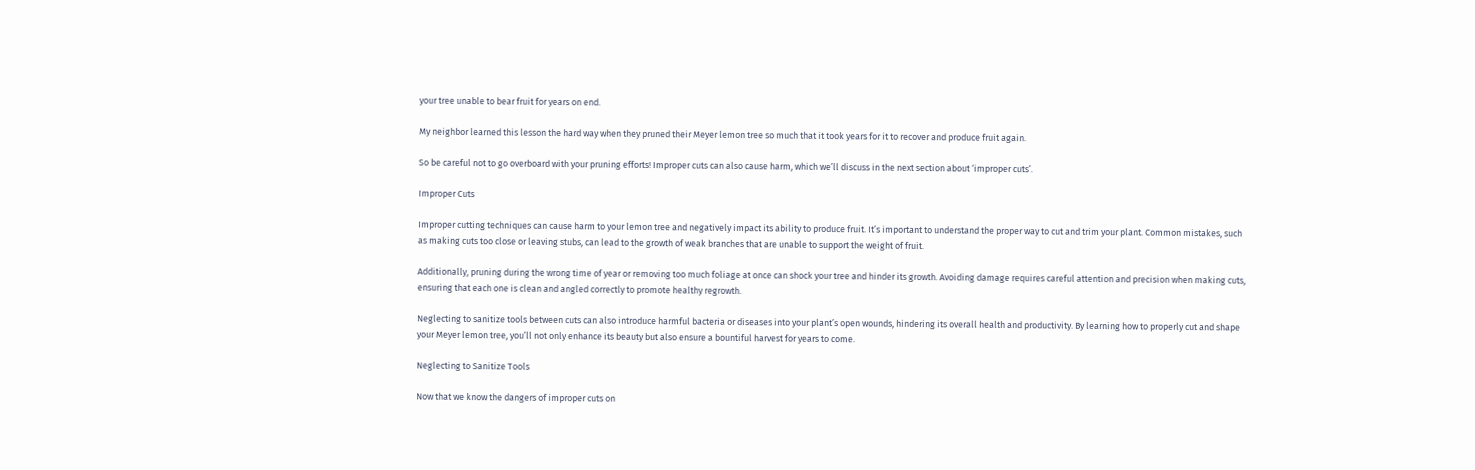your tree unable to bear fruit for years on end.

My neighbor learned this lesson the hard way when they pruned their Meyer lemon tree so much that it took years for it to recover and produce fruit again.

So be careful not to go overboard with your pruning efforts! Improper cuts can also cause harm, which we’ll discuss in the next section about ‘improper cuts’.

Improper Cuts

Improper cutting techniques can cause harm to your lemon tree and negatively impact its ability to produce fruit. It’s important to understand the proper way to cut and trim your plant. Common mistakes, such as making cuts too close or leaving stubs, can lead to the growth of weak branches that are unable to support the weight of fruit.

Additionally, pruning during the wrong time of year or removing too much foliage at once can shock your tree and hinder its growth. Avoiding damage requires careful attention and precision when making cuts, ensuring that each one is clean and angled correctly to promote healthy regrowth.

Neglecting to sanitize tools between cuts can also introduce harmful bacteria or diseases into your plant’s open wounds, hindering its overall health and productivity. By learning how to properly cut and shape your Meyer lemon tree, you’ll not only enhance its beauty but also ensure a bountiful harvest for years to come.

Neglecting to Sanitize Tools

Now that we know the dangers of improper cuts on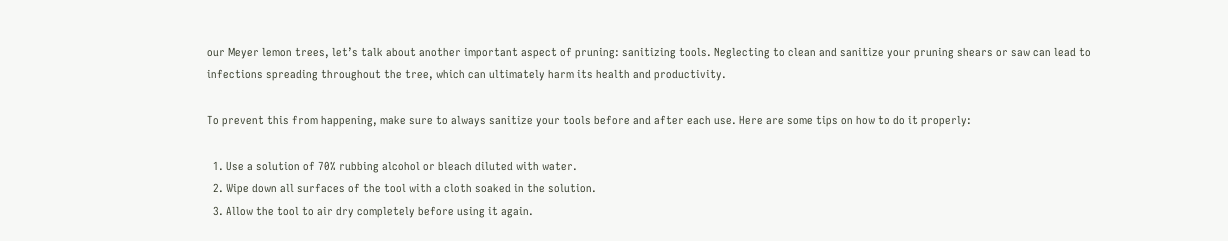our Meyer lemon trees, let’s talk about another important aspect of pruning: sanitizing tools. Neglecting to clean and sanitize your pruning shears or saw can lead to infections spreading throughout the tree, which can ultimately harm its health and productivity.

To prevent this from happening, make sure to always sanitize your tools before and after each use. Here are some tips on how to do it properly:

  1. Use a solution of 70% rubbing alcohol or bleach diluted with water.
  2. Wipe down all surfaces of the tool with a cloth soaked in the solution.
  3. Allow the tool to air dry completely before using it again.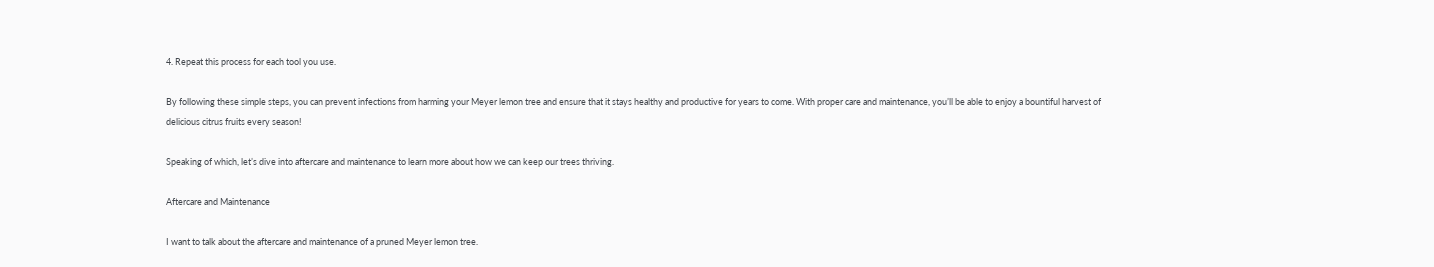4. Repeat this process for each tool you use.

By following these simple steps, you can prevent infections from harming your Meyer lemon tree and ensure that it stays healthy and productive for years to come. With proper care and maintenance, you’ll be able to enjoy a bountiful harvest of delicious citrus fruits every season!

Speaking of which, let’s dive into aftercare and maintenance to learn more about how we can keep our trees thriving.

Aftercare and Maintenance

I want to talk about the aftercare and maintenance of a pruned Meyer lemon tree.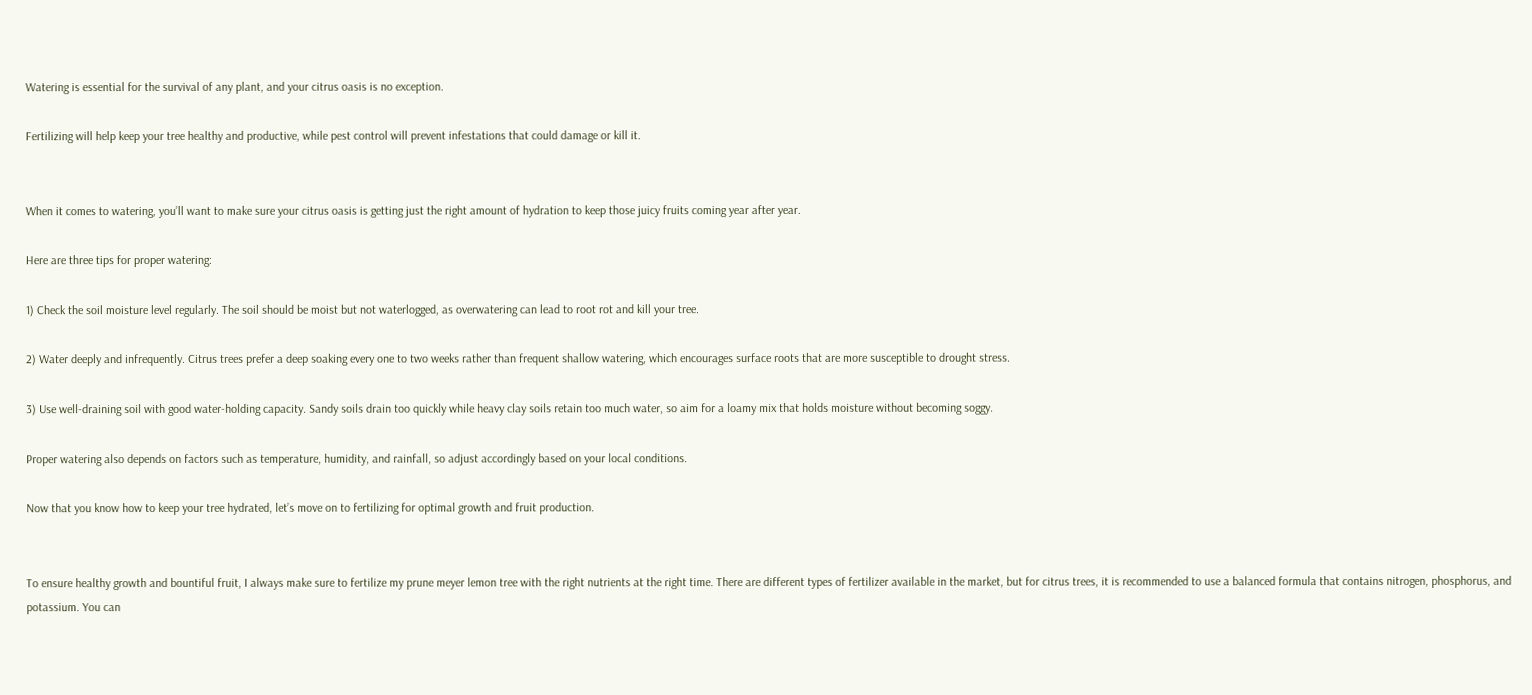Watering is essential for the survival of any plant, and your citrus oasis is no exception.

Fertilizing will help keep your tree healthy and productive, while pest control will prevent infestations that could damage or kill it.


When it comes to watering, you’ll want to make sure your citrus oasis is getting just the right amount of hydration to keep those juicy fruits coming year after year.

Here are three tips for proper watering:

1) Check the soil moisture level regularly. The soil should be moist but not waterlogged, as overwatering can lead to root rot and kill your tree.

2) Water deeply and infrequently. Citrus trees prefer a deep soaking every one to two weeks rather than frequent shallow watering, which encourages surface roots that are more susceptible to drought stress.

3) Use well-draining soil with good water-holding capacity. Sandy soils drain too quickly while heavy clay soils retain too much water, so aim for a loamy mix that holds moisture without becoming soggy.

Proper watering also depends on factors such as temperature, humidity, and rainfall, so adjust accordingly based on your local conditions.

Now that you know how to keep your tree hydrated, let’s move on to fertilizing for optimal growth and fruit production.


To ensure healthy growth and bountiful fruit, I always make sure to fertilize my prune meyer lemon tree with the right nutrients at the right time. There are different types of fertilizer available in the market, but for citrus trees, it is recommended to use a balanced formula that contains nitrogen, phosphorus, and potassium. You can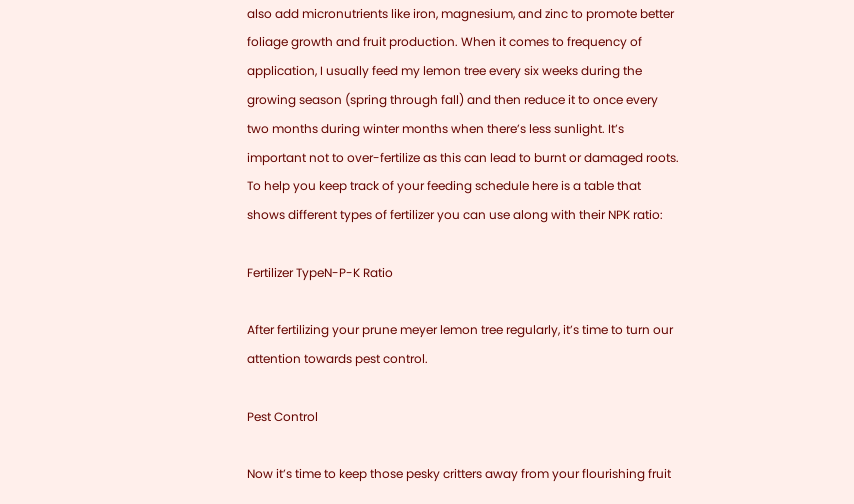also add micronutrients like iron, magnesium, and zinc to promote better foliage growth and fruit production. When it comes to frequency of application, I usually feed my lemon tree every six weeks during the growing season (spring through fall) and then reduce it to once every two months during winter months when there’s less sunlight. It’s important not to over-fertilize as this can lead to burnt or damaged roots. To help you keep track of your feeding schedule here is a table that shows different types of fertilizer you can use along with their NPK ratio:

Fertilizer TypeN-P-K Ratio

After fertilizing your prune meyer lemon tree regularly, it’s time to turn our attention towards pest control.

Pest Control

Now it’s time to keep those pesky critters away from your flourishing fruit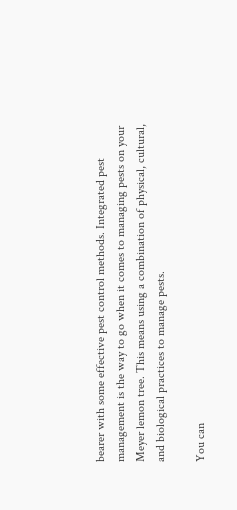bearer with some effective pest control methods. Integrated pest management is the way to go when it comes to managing pests on your Meyer lemon tree. This means using a combination of physical, cultural, and biological practices to manage pests.

You can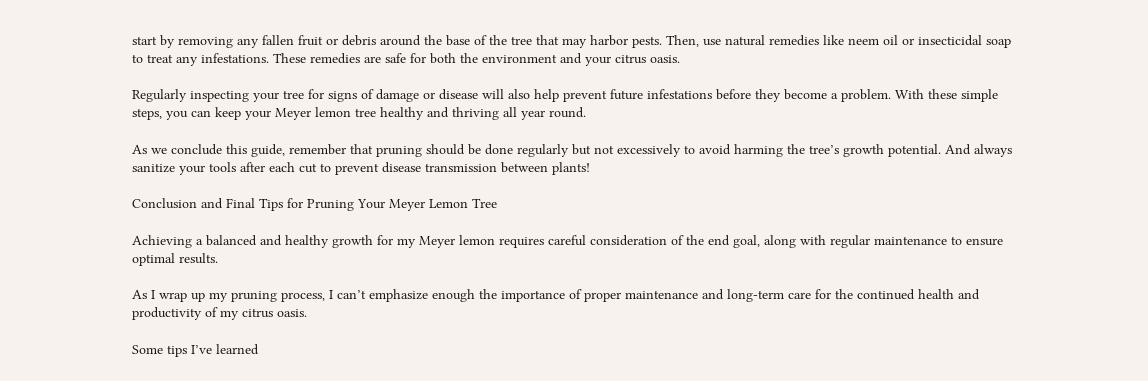start by removing any fallen fruit or debris around the base of the tree that may harbor pests. Then, use natural remedies like neem oil or insecticidal soap to treat any infestations. These remedies are safe for both the environment and your citrus oasis.

Regularly inspecting your tree for signs of damage or disease will also help prevent future infestations before they become a problem. With these simple steps, you can keep your Meyer lemon tree healthy and thriving all year round.

As we conclude this guide, remember that pruning should be done regularly but not excessively to avoid harming the tree’s growth potential. And always sanitize your tools after each cut to prevent disease transmission between plants!

Conclusion and Final Tips for Pruning Your Meyer Lemon Tree

Achieving a balanced and healthy growth for my Meyer lemon requires careful consideration of the end goal, along with regular maintenance to ensure optimal results.

As I wrap up my pruning process, I can’t emphasize enough the importance of proper maintenance and long-term care for the continued health and productivity of my citrus oasis.

Some tips I’ve learned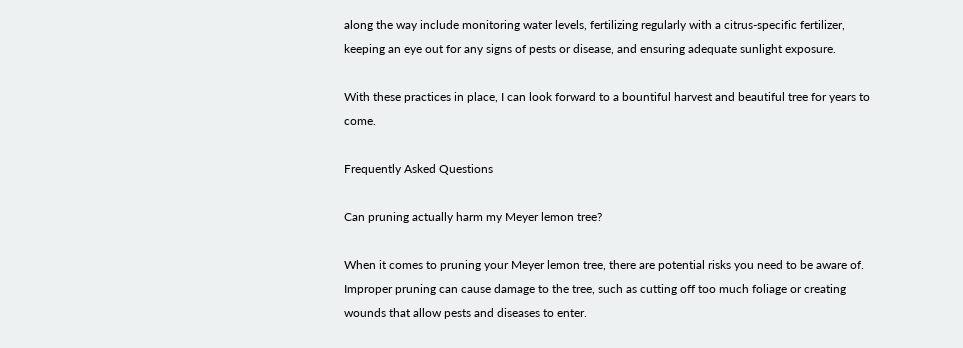along the way include monitoring water levels, fertilizing regularly with a citrus-specific fertilizer, keeping an eye out for any signs of pests or disease, and ensuring adequate sunlight exposure.

With these practices in place, I can look forward to a bountiful harvest and beautiful tree for years to come.

Frequently Asked Questions

Can pruning actually harm my Meyer lemon tree?

When it comes to pruning your Meyer lemon tree, there are potential risks you need to be aware of. Improper pruning can cause damage to the tree, such as cutting off too much foliage or creating wounds that allow pests and diseases to enter.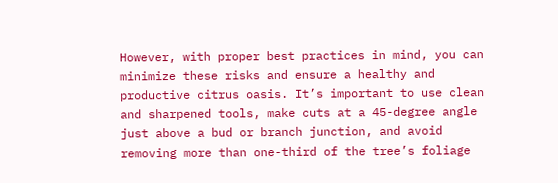However, with proper best practices in mind, you can minimize these risks and ensure a healthy and productive citrus oasis. It’s important to use clean and sharpened tools, make cuts at a 45-degree angle just above a bud or branch junction, and avoid removing more than one-third of the tree’s foliage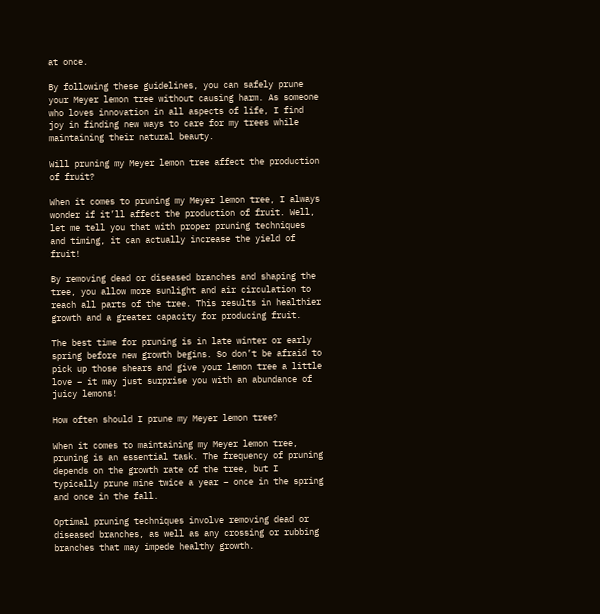at once.

By following these guidelines, you can safely prune your Meyer lemon tree without causing harm. As someone who loves innovation in all aspects of life, I find joy in finding new ways to care for my trees while maintaining their natural beauty.

Will pruning my Meyer lemon tree affect the production of fruit?

When it comes to pruning my Meyer lemon tree, I always wonder if it’ll affect the production of fruit. Well, let me tell you that with proper pruning techniques and timing, it can actually increase the yield of fruit!

By removing dead or diseased branches and shaping the tree, you allow more sunlight and air circulation to reach all parts of the tree. This results in healthier growth and a greater capacity for producing fruit.

The best time for pruning is in late winter or early spring before new growth begins. So don’t be afraid to pick up those shears and give your lemon tree a little love – it may just surprise you with an abundance of juicy lemons!

How often should I prune my Meyer lemon tree?

When it comes to maintaining my Meyer lemon tree, pruning is an essential task. The frequency of pruning depends on the growth rate of the tree, but I typically prune mine twice a year – once in the spring and once in the fall.

Optimal pruning techniques involve removing dead or diseased branches, as well as any crossing or rubbing branches that may impede healthy growth.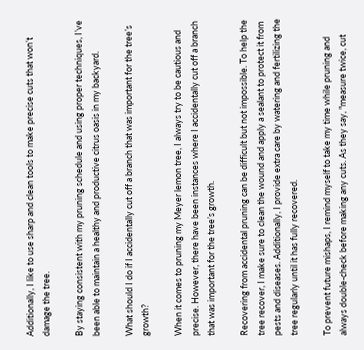Additionally, I like to use sharp and clean tools to make precise cuts that won’t damage the tree.

By staying consistent with my pruning schedule and using proper techniques, I’ve been able to maintain a healthy and productive citrus oasis in my backyard.

What should I do if I accidentally cut off a branch that was important for the tree’s growth?

When it comes to pruning my Meyer lemon tree, I always try to be cautious and precise. However, there have been instances where I accidentally cut off a branch that was important for the tree’s growth.

Recovering from accidental pruning can be difficult but not impossible. To help the tree recover, I make sure to clean the wound and apply a sealant to protect it from pests and diseases. Additionally, I provide extra care by watering and fertilizing the tree regularly until it has fully recovered.

To prevent future mishaps, I remind myself to take my time while pruning and always double-check before making any cuts. As they say, "measure twice, cut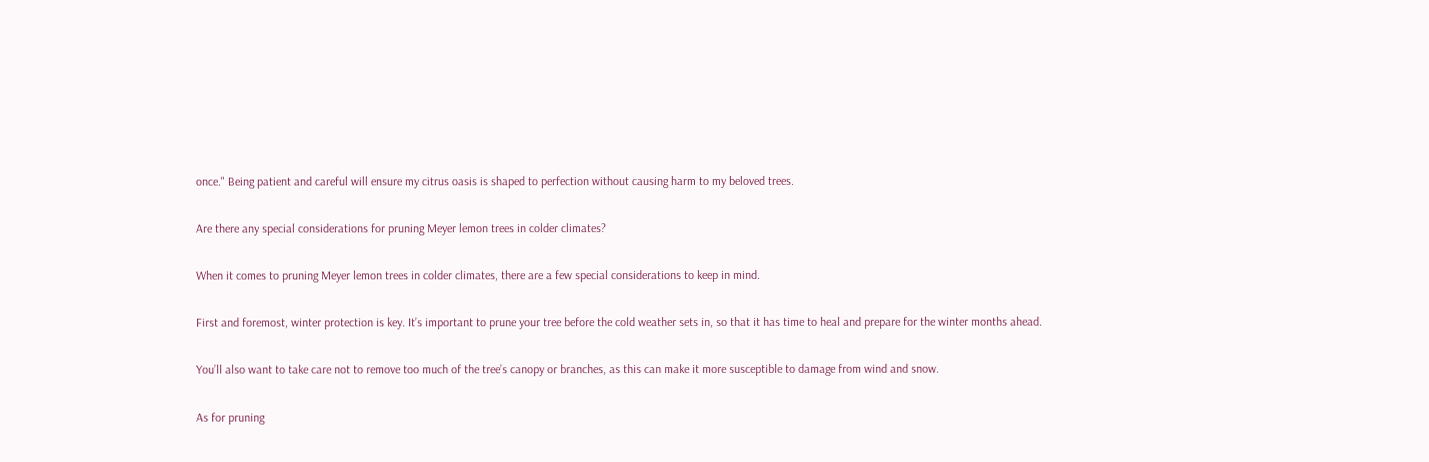once." Being patient and careful will ensure my citrus oasis is shaped to perfection without causing harm to my beloved trees.

Are there any special considerations for pruning Meyer lemon trees in colder climates?

When it comes to pruning Meyer lemon trees in colder climates, there are a few special considerations to keep in mind.

First and foremost, winter protection is key. It’s important to prune your tree before the cold weather sets in, so that it has time to heal and prepare for the winter months ahead.

You’ll also want to take care not to remove too much of the tree’s canopy or branches, as this can make it more susceptible to damage from wind and snow.

As for pruning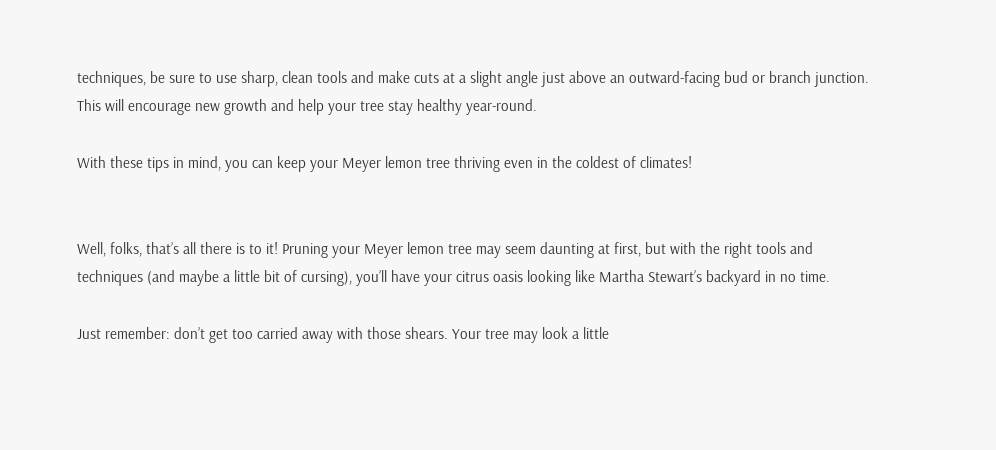techniques, be sure to use sharp, clean tools and make cuts at a slight angle just above an outward-facing bud or branch junction. This will encourage new growth and help your tree stay healthy year-round.

With these tips in mind, you can keep your Meyer lemon tree thriving even in the coldest of climates!


Well, folks, that’s all there is to it! Pruning your Meyer lemon tree may seem daunting at first, but with the right tools and techniques (and maybe a little bit of cursing), you’ll have your citrus oasis looking like Martha Stewart’s backyard in no time.

Just remember: don’t get too carried away with those shears. Your tree may look a little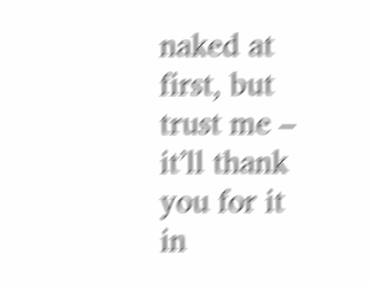naked at first, but trust me – it’ll thank you for it in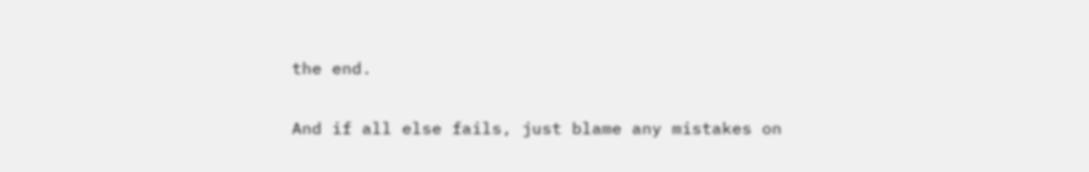the end.

And if all else fails, just blame any mistakes on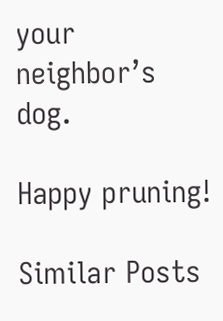your neighbor’s dog.

Happy pruning!

Similar Posts